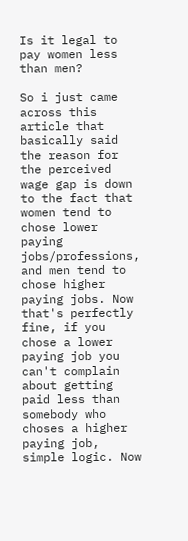Is it legal to pay women less than men?

So i just came across this article that basically said the reason for the perceived wage gap is down to the fact that women tend to chose lower paying jobs/professions, and men tend to chose higher paying jobs. Now that's perfectly fine, if you chose a lower paying job you can't complain about getting paid less than somebody who choses a higher paying job, simple logic. Now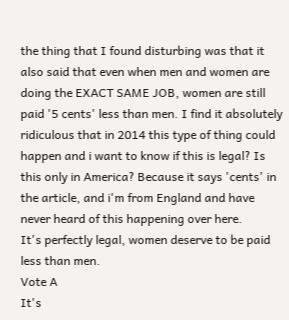the thing that I found disturbing was that it also said that even when men and women are doing the EXACT SAME JOB, women are still paid '5 cents' less than men. I find it absolutely ridiculous that in 2014 this type of thing could happen and i want to know if this is legal? Is this only in America? Because it says 'cents' in the article, and i'm from England and have never heard of this happening over here.
It's perfectly legal, women deserve to be paid less than men.
Vote A
It's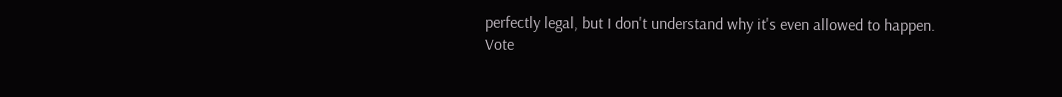perfectly legal, but I don't understand why it's even allowed to happen.
Vote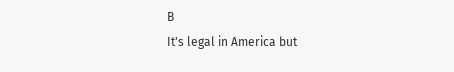B
It's legal in America but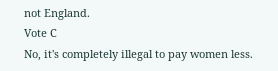not England.
Vote C
No, it's completely illegal to pay women less.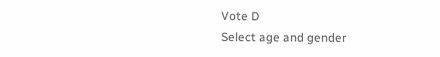Vote D
Select age and gender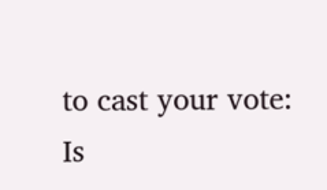to cast your vote:
Is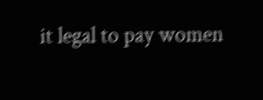it legal to pay women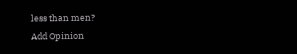less than men?
Add Opinion